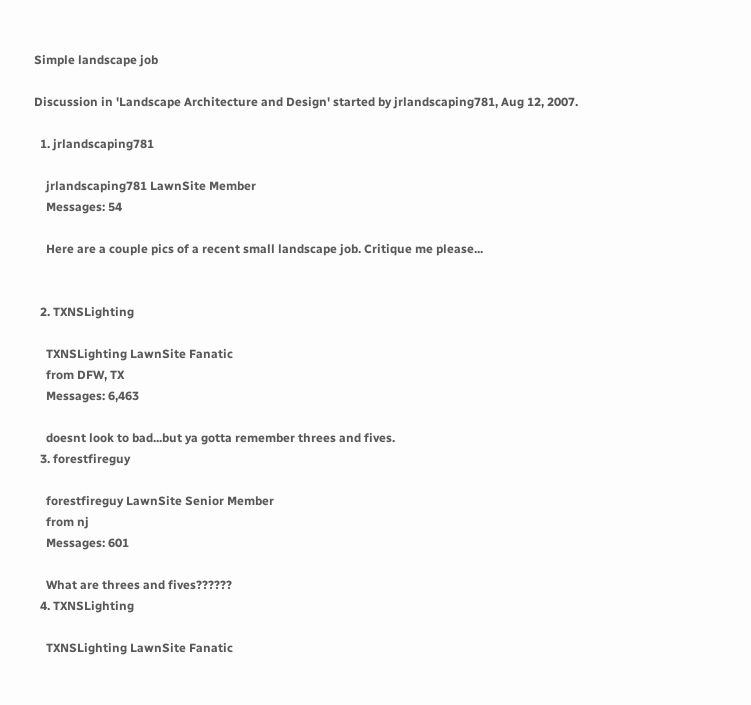Simple landscape job

Discussion in 'Landscape Architecture and Design' started by jrlandscaping781, Aug 12, 2007.

  1. jrlandscaping781

    jrlandscaping781 LawnSite Member
    Messages: 54

    Here are a couple pics of a recent small landscape job. Critique me please...


  2. TXNSLighting

    TXNSLighting LawnSite Fanatic
    from DFW, TX
    Messages: 6,463

    doesnt look to bad...but ya gotta remember threes and fives.
  3. forestfireguy

    forestfireguy LawnSite Senior Member
    from nj
    Messages: 601

    What are threes and fives??????
  4. TXNSLighting

    TXNSLighting LawnSite Fanatic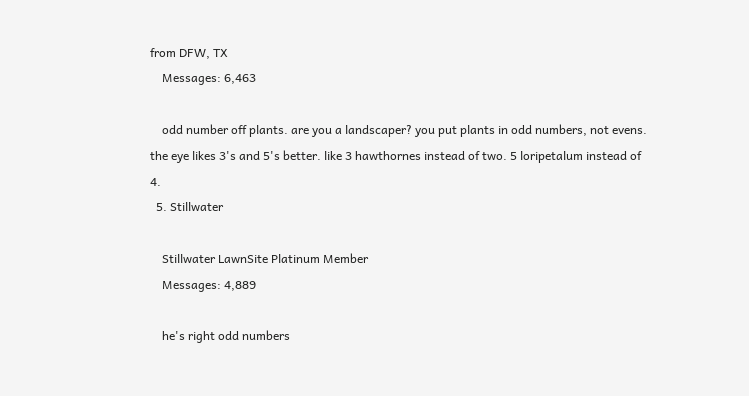from DFW, TX
    Messages: 6,463

    odd number off plants. are you a landscaper? you put plants in odd numbers, not evens. the eye likes 3's and 5's better. like 3 hawthornes instead of two. 5 loripetalum instead of 4.
  5. Stillwater

    Stillwater LawnSite Platinum Member
    Messages: 4,889

    he's right odd numbers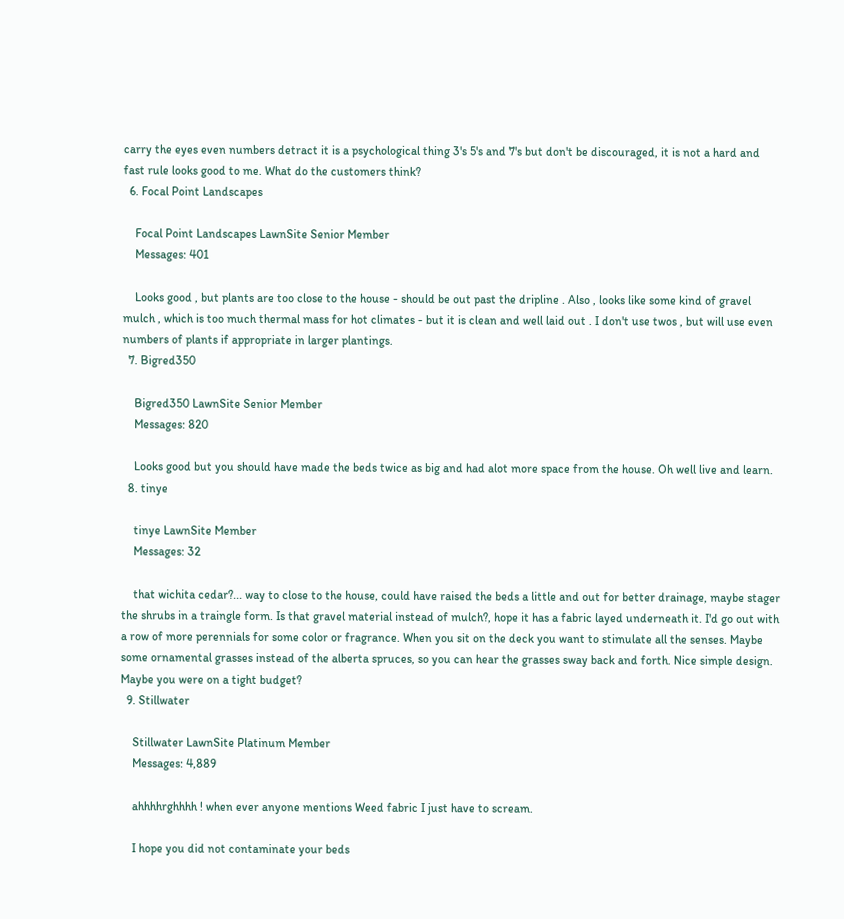carry the eyes even numbers detract it is a psychological thing 3's 5's and 7's but don't be discouraged, it is not a hard and fast rule looks good to me. What do the customers think?
  6. Focal Point Landscapes

    Focal Point Landscapes LawnSite Senior Member
    Messages: 401

    Looks good , but plants are too close to the house - should be out past the dripline . Also , looks like some kind of gravel mulch , which is too much thermal mass for hot climates - but it is clean and well laid out . I don't use twos , but will use even numbers of plants if appropriate in larger plantings.
  7. Bigred350

    Bigred350 LawnSite Senior Member
    Messages: 820

    Looks good but you should have made the beds twice as big and had alot more space from the house. Oh well live and learn.
  8. tinye

    tinye LawnSite Member
    Messages: 32

    that wichita cedar?... way to close to the house, could have raised the beds a little and out for better drainage, maybe stager the shrubs in a traingle form. Is that gravel material instead of mulch?, hope it has a fabric layed underneath it. I'd go out with a row of more perennials for some color or fragrance. When you sit on the deck you want to stimulate all the senses. Maybe some ornamental grasses instead of the alberta spruces, so you can hear the grasses sway back and forth. Nice simple design. Maybe you were on a tight budget?
  9. Stillwater

    Stillwater LawnSite Platinum Member
    Messages: 4,889

    ahhhhrghhhh ! when ever anyone mentions Weed fabric I just have to scream.

    I hope you did not contaminate your beds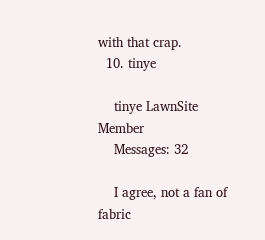with that crap.
  10. tinye

    tinye LawnSite Member
    Messages: 32

    I agree, not a fan of fabric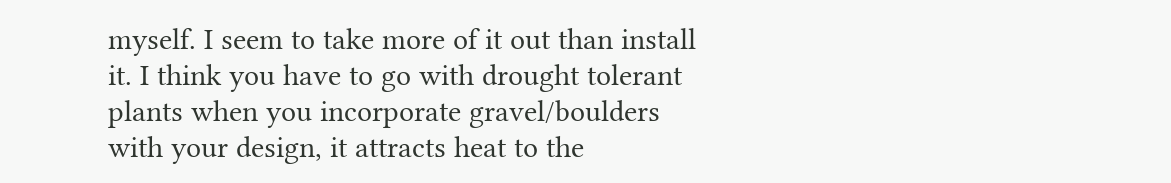myself. I seem to take more of it out than install it. I think you have to go with drought tolerant plants when you incorporate gravel/boulders with your design, it attracts heat to the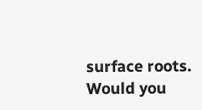surface roots. Would you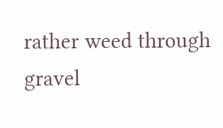rather weed through gravel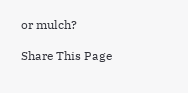or mulch?

Share This Page